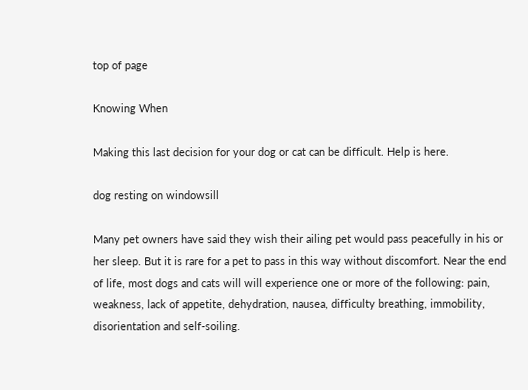top of page

Knowing When

Making this last decision for your dog or cat can be difficult. Help is here.

dog resting on windowsill

Many pet owners have said they wish their ailing pet would pass peacefully in his or her sleep. But it is rare for a pet to pass in this way without discomfort. Near the end of life, most dogs and cats will will experience one or more of the following: pain, weakness, lack of appetite, dehydration, nausea, difficulty breathing, immobility, disorientation and self-soiling.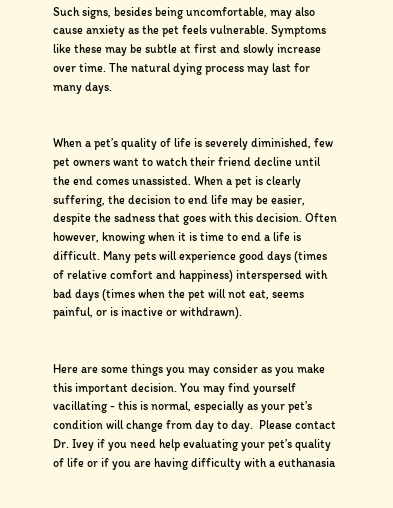Such signs, besides being uncomfortable, may also cause anxiety as the pet feels vulnerable. Symptoms like these may be subtle at first and slowly increase over time. The natural dying process may last for many days.


When a pet’s quality of life is severely diminished, few pet owners want to watch their friend decline until the end comes unassisted. When a pet is clearly suffering, the decision to end life may be easier, despite the sadness that goes with this decision. Often however, knowing when it is time to end a life is difficult. Many pets will experience good days (times of relative comfort and happiness) interspersed with bad days (times when the pet will not eat, seems painful, or is inactive or withdrawn).


Here are some things you may consider as you make this important decision. You may find yourself vacillating - this is normal, especially as your pet’s condition will change from day to day.  Please contact Dr. Ivey if you need help evaluating your pet’s quality of life or if you are having difficulty with a euthanasia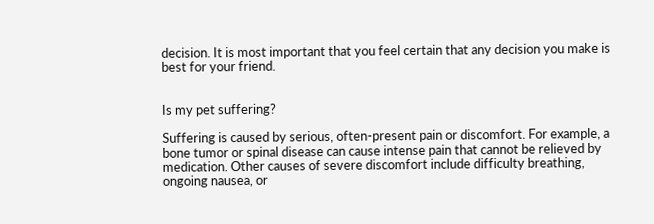decision. It is most important that you feel certain that any decision you make is best for your friend.


Is my pet suffering?

Suffering is caused by serious, often-present pain or discomfort. For example, a bone tumor or spinal disease can cause intense pain that cannot be relieved by medication. Other causes of severe discomfort include difficulty breathing, ongoing nausea, or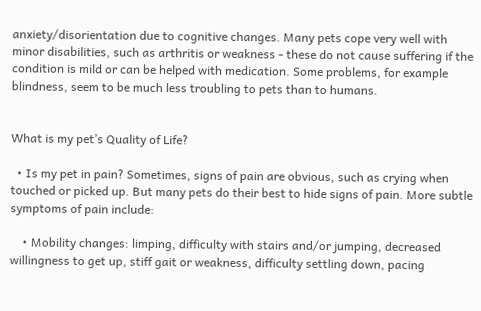anxiety/disorientation due to cognitive changes. Many pets cope very well with minor disabilities, such as arthritis or weakness - these do not cause suffering if the condition is mild or can be helped with medication. Some problems, for example blindness, seem to be much less troubling to pets than to humans.


What is my pet’s Quality of Life?

  • Is my pet in pain? Sometimes, signs of pain are obvious, such as crying when touched or picked up. But many pets do their best to hide signs of pain. More subtle symptoms of pain include:

    • Mobility changes: limping, difficulty with stairs and/or jumping, decreased willingness to get up, stiff gait or weakness, difficulty settling down, pacing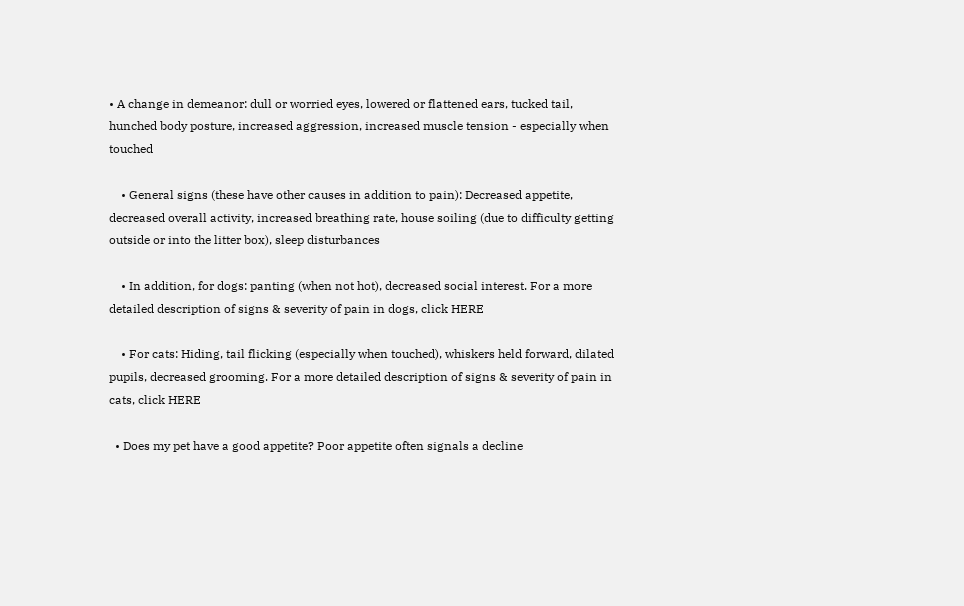• A change in demeanor: dull or worried eyes, lowered or flattened ears, tucked tail, hunched body posture, increased aggression, increased muscle tension - especially when touched

    • General signs (these have other causes in addition to pain): Decreased appetite, decreased overall activity, increased breathing rate, house soiling (due to difficulty getting outside or into the litter box), sleep disturbances

    • In addition, for dogs: panting (when not hot), decreased social interest. For a more detailed description of signs & severity of pain in dogs, click HERE

    • For cats: Hiding, tail flicking (especially when touched), whiskers held forward, dilated pupils, decreased grooming. For a more detailed description of signs & severity of pain in cats, click HERE

  • Does my pet have a good appetite? Poor appetite often signals a decline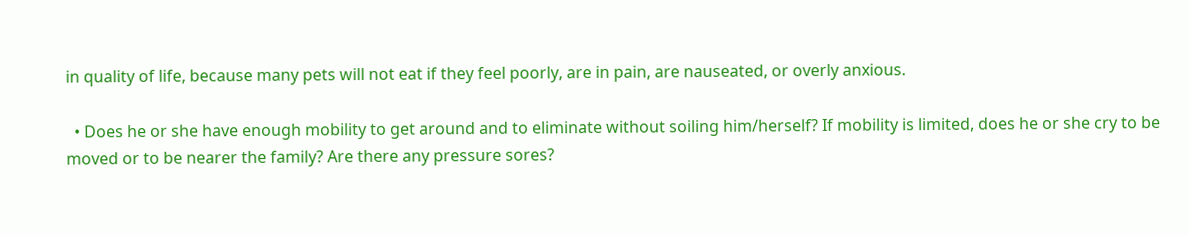in quality of life, because many pets will not eat if they feel poorly, are in pain, are nauseated, or overly anxious.

  • Does he or she have enough mobility to get around and to eliminate without soiling him/herself? If mobility is limited, does he or she cry to be moved or to be nearer the family? Are there any pressure sores?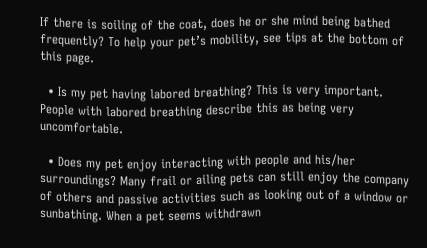If there is soiling of the coat, does he or she mind being bathed frequently? To help your pet’s mobility, see tips at the bottom of this page.

  • Is my pet having labored breathing? This is very important. People with labored breathing describe this as being very uncomfortable.

  • Does my pet enjoy interacting with people and his/her surroundings? Many frail or ailing pets can still enjoy the company of others and passive activities such as looking out of a window or sunbathing. When a pet seems withdrawn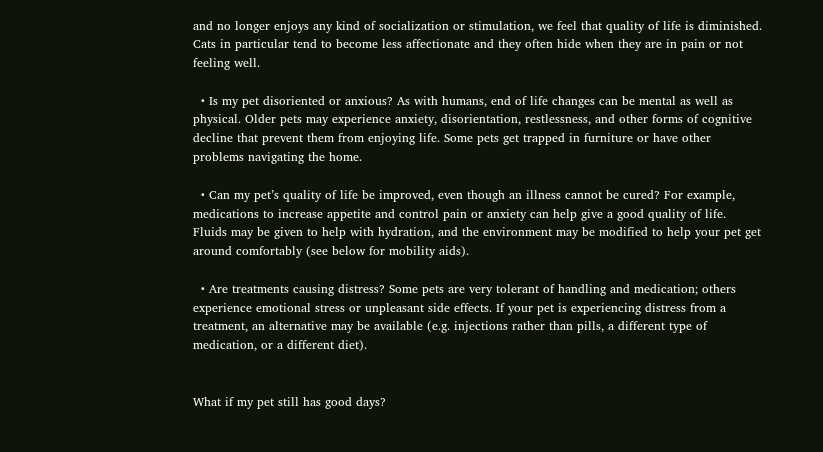and no longer enjoys any kind of socialization or stimulation, we feel that quality of life is diminished. Cats in particular tend to become less affectionate and they often hide when they are in pain or not feeling well.

  • Is my pet disoriented or anxious? As with humans, end of life changes can be mental as well as physical. Older pets may experience anxiety, disorientation, restlessness, and other forms of cognitive decline that prevent them from enjoying life. Some pets get trapped in furniture or have other problems navigating the home.

  • Can my pet’s quality of life be improved, even though an illness cannot be cured? For example, medications to increase appetite and control pain or anxiety can help give a good quality of life. Fluids may be given to help with hydration, and the environment may be modified to help your pet get around comfortably (see below for mobility aids).

  • Are treatments causing distress? Some pets are very tolerant of handling and medication; others experience emotional stress or unpleasant side effects. If your pet is experiencing distress from a treatment, an alternative may be available (e.g. injections rather than pills, a different type of medication, or a different diet).


What if my pet still has good days?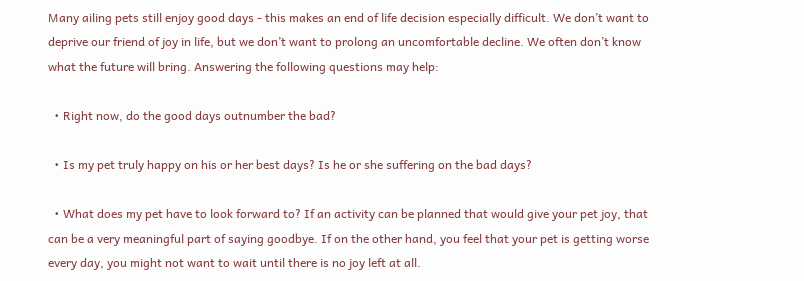Many ailing pets still enjoy good days - this makes an end of life decision especially difficult. We don’t want to deprive our friend of joy in life, but we don’t want to prolong an uncomfortable decline. We often don’t know what the future will bring. Answering the following questions may help:

  • Right now, do the good days outnumber the bad?

  • Is my pet truly happy on his or her best days? Is he or she suffering on the bad days?

  • What does my pet have to look forward to? If an activity can be planned that would give your pet joy, that can be a very meaningful part of saying goodbye. If on the other hand, you feel that your pet is getting worse every day, you might not want to wait until there is no joy left at all.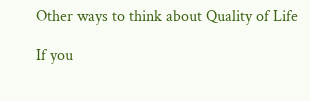Other ways to think about Quality of Life

If you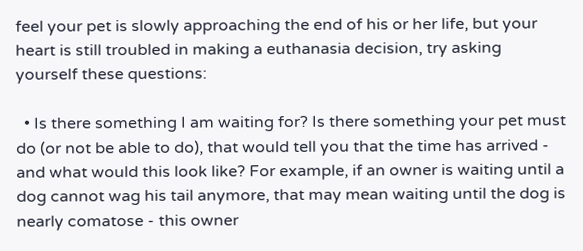feel your pet is slowly approaching the end of his or her life, but your heart is still troubled in making a euthanasia decision, try asking yourself these questions:

  • Is there something I am waiting for? Is there something your pet must do (or not be able to do), that would tell you that the time has arrived - and what would this look like? For example, if an owner is waiting until a dog cannot wag his tail anymore, that may mean waiting until the dog is nearly comatose - this owner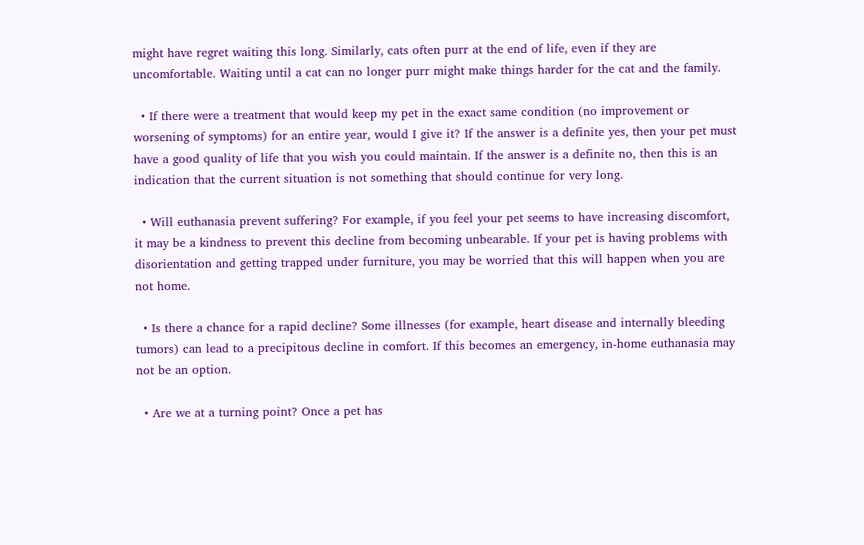might have regret waiting this long. Similarly, cats often purr at the end of life, even if they are uncomfortable. Waiting until a cat can no longer purr might make things harder for the cat and the family.

  • If there were a treatment that would keep my pet in the exact same condition (no improvement or worsening of symptoms) for an entire year, would I give it? If the answer is a definite yes, then your pet must have a good quality of life that you wish you could maintain. If the answer is a definite no, then this is an indication that the current situation is not something that should continue for very long.

  • Will euthanasia prevent suffering? For example, if you feel your pet seems to have increasing discomfort, it may be a kindness to prevent this decline from becoming unbearable. If your pet is having problems with disorientation and getting trapped under furniture, you may be worried that this will happen when you are not home.

  • Is there a chance for a rapid decline? Some illnesses (for example, heart disease and internally bleeding tumors) can lead to a precipitous decline in comfort. If this becomes an emergency, in-home euthanasia may not be an option.

  • Are we at a turning point? Once a pet has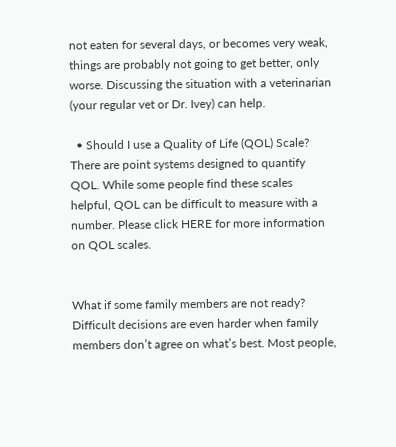not eaten for several days, or becomes very weak, things are probably not going to get better, only worse. Discussing the situation with a veterinarian (your regular vet or Dr. Ivey) can help.

  • Should I use a Quality of Life (QOL) Scale? There are point systems designed to quantify QOL. While some people find these scales helpful, QOL can be difficult to measure with a number. Please click HERE for more information on QOL scales.


What if some family members are not ready? Difficult decisions are even harder when family members don’t agree on what’s best. Most people,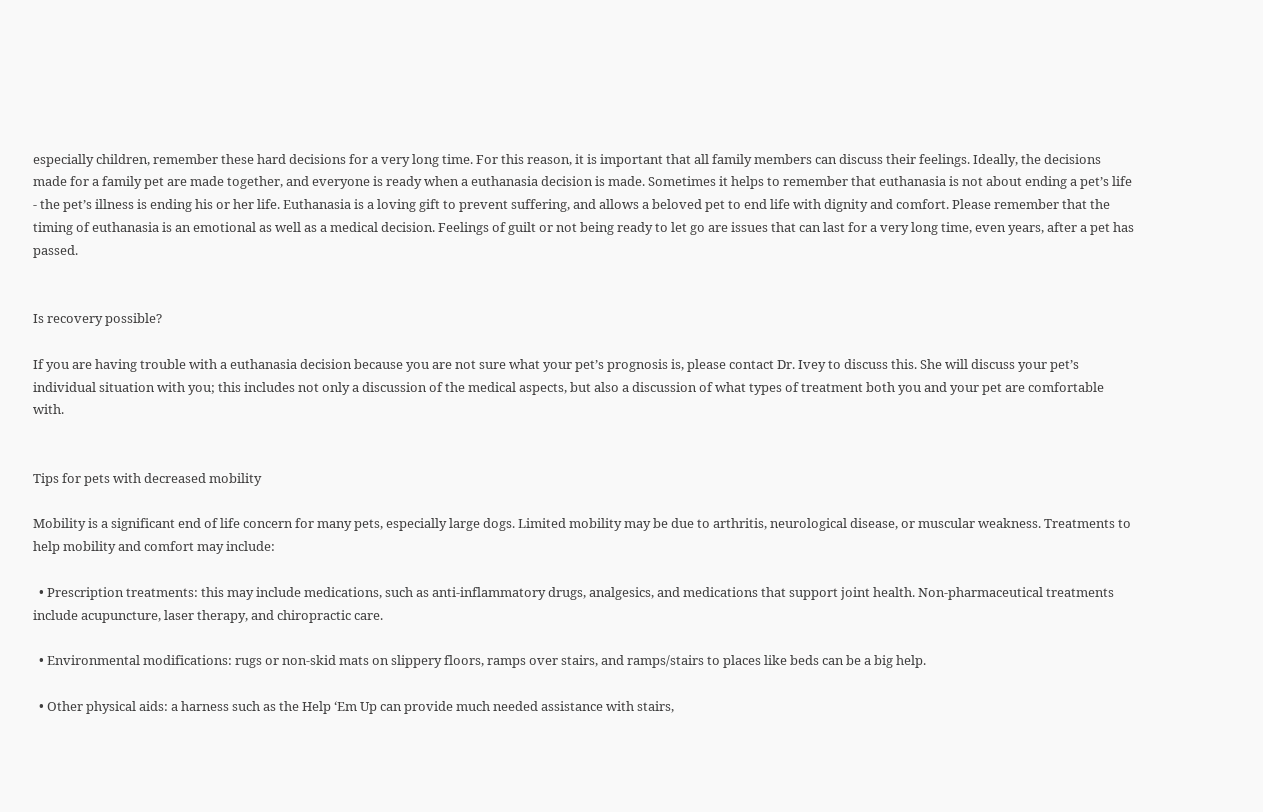especially children, remember these hard decisions for a very long time. For this reason, it is important that all family members can discuss their feelings. Ideally, the decisions made for a family pet are made together, and everyone is ready when a euthanasia decision is made. Sometimes it helps to remember that euthanasia is not about ending a pet’s life - the pet’s illness is ending his or her life. Euthanasia is a loving gift to prevent suffering, and allows a beloved pet to end life with dignity and comfort. Please remember that the timing of euthanasia is an emotional as well as a medical decision. Feelings of guilt or not being ready to let go are issues that can last for a very long time, even years, after a pet has passed.


Is recovery possible?

If you are having trouble with a euthanasia decision because you are not sure what your pet’s prognosis is, please contact Dr. Ivey to discuss this. She will discuss your pet’s individual situation with you; this includes not only a discussion of the medical aspects, but also a discussion of what types of treatment both you and your pet are comfortable with.


Tips for pets with decreased mobility

Mobility is a significant end of life concern for many pets, especially large dogs. Limited mobility may be due to arthritis, neurological disease, or muscular weakness. Treatments to help mobility and comfort may include:

  • Prescription treatments: this may include medications, such as anti-inflammatory drugs, analgesics, and medications that support joint health. Non-pharmaceutical treatments include acupuncture, laser therapy, and chiropractic care.

  • Environmental modifications: rugs or non-skid mats on slippery floors, ramps over stairs, and ramps/stairs to places like beds can be a big help.

  • Other physical aids: a harness such as the Help ‘Em Up can provide much needed assistance with stairs,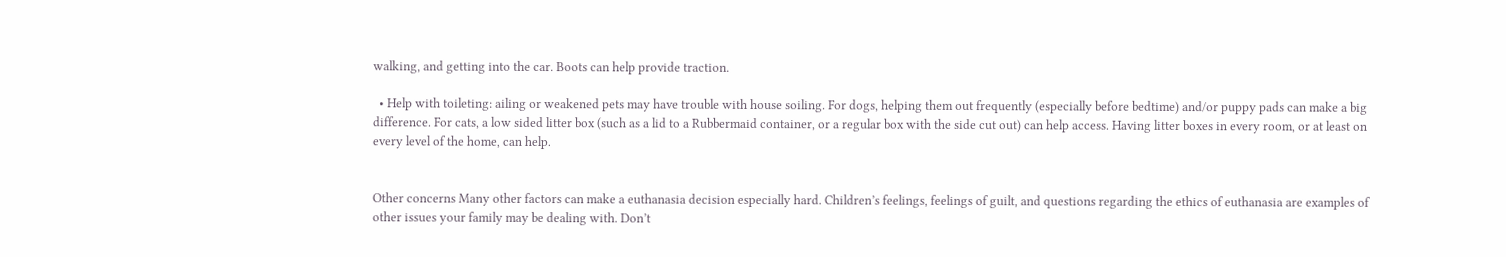walking, and getting into the car. Boots can help provide traction.

  • Help with toileting: ailing or weakened pets may have trouble with house soiling. For dogs, helping them out frequently (especially before bedtime) and/or puppy pads can make a big difference. For cats, a low sided litter box (such as a lid to a Rubbermaid container, or a regular box with the side cut out) can help access. Having litter boxes in every room, or at least on every level of the home, can help.


Other concerns Many other factors can make a euthanasia decision especially hard. Children’s feelings, feelings of guilt, and questions regarding the ethics of euthanasia are examples of other issues your family may be dealing with. Don’t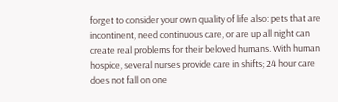forget to consider your own quality of life also: pets that are incontinent, need continuous care, or are up all night can create real problems for their beloved humans. With human hospice, several nurses provide care in shifts; 24 hour care does not fall on one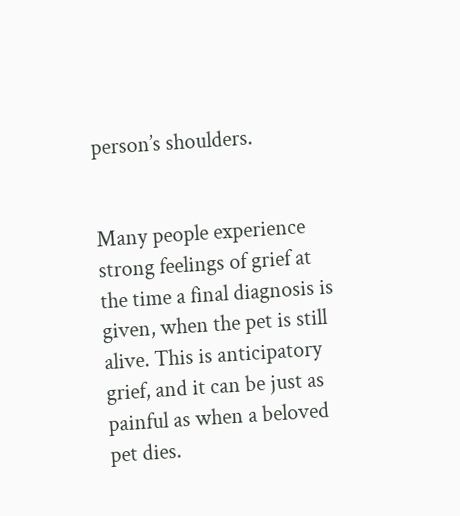person’s shoulders.


Many people experience strong feelings of grief at the time a final diagnosis is given, when the pet is still alive. This is anticipatory grief, and it can be just as painful as when a beloved pet dies.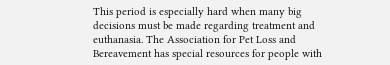This period is especially hard when many big decisions must be made regarding treatment and euthanasia. The Association for Pet Loss and Bereavement has special resources for people with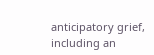anticipatory grief, including an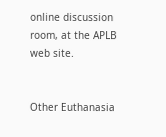online discussion room, at the APLB web site.


Other Euthanasia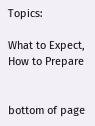Topics:

What to Expect, How to Prepare


bottom of page